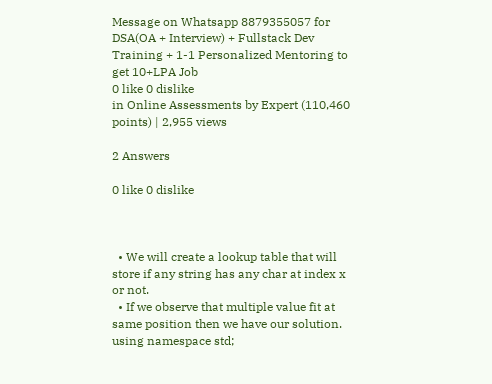Message on Whatsapp 8879355057 for DSA(OA + Interview) + Fullstack Dev Training + 1-1 Personalized Mentoring to get 10+LPA Job
0 like 0 dislike
in Online Assessments by Expert (110,460 points) | 2,955 views

2 Answers

0 like 0 dislike



  • We will create a lookup table that will store if any string has any char at index x or not.
  • If we observe that multiple value fit at same position then we have our solution.
using namespace std;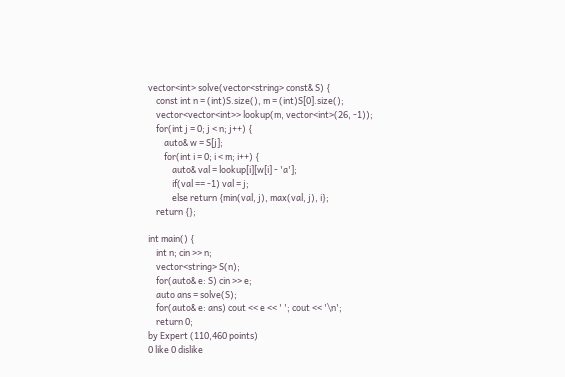vector<int> solve(vector<string> const& S) {
    const int n = (int)S.size(), m = (int)S[0].size();
    vector<vector<int>> lookup(m, vector<int>(26, -1));
    for(int j = 0; j < n; j++) {
        auto& w = S[j];
        for(int i = 0; i < m; i++) {
            auto& val = lookup[i][w[i] - 'a'];
            if(val == -1) val = j;
            else return {min(val, j), max(val, j), i};
    return {};

int main() {
    int n; cin >> n;
    vector<string> S(n);
    for(auto& e: S) cin >> e;
    auto ans = solve(S);
    for(auto& e: ans) cout << e << ' '; cout << '\n';
    return 0;
by Expert (110,460 points)
0 like 0 dislike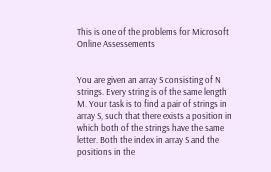This is one of the problems for Microsoft Online Assessements


You are given an array S consisting of N strings. Every string is of the same length M. Your task is to find a pair of strings in array S, such that there exists a position in which both of the strings have the same letter. Both the index in array S and the positions in the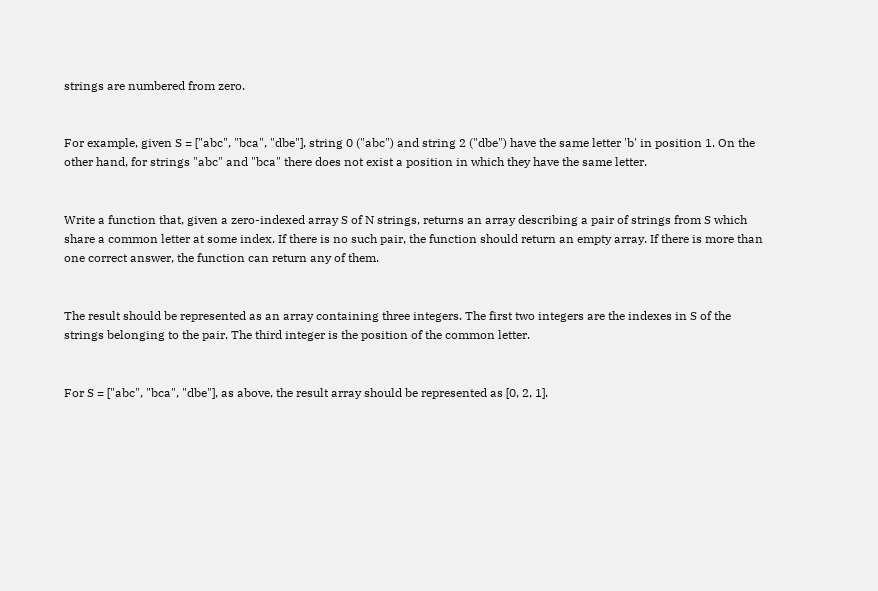strings are numbered from zero.


For example, given S = ["abc", "bca", "dbe"], string 0 ("abc") and string 2 ("dbe") have the same letter 'b' in position 1. On the other hand, for strings "abc" and "bca" there does not exist a position in which they have the same letter.


Write a function that, given a zero-indexed array S of N strings, returns an array describing a pair of strings from S which share a common letter at some index. If there is no such pair, the function should return an empty array. If there is more than one correct answer, the function can return any of them.


The result should be represented as an array containing three integers. The first two integers are the indexes in S of the strings belonging to the pair. The third integer is the position of the common letter.


For S = ["abc", "bca", "dbe"], as above, the result array should be represented as [0, 2, 1].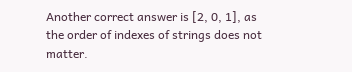Another correct answer is [2, 0, 1], as the order of indexes of strings does not matter.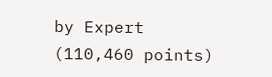by Expert (110,460 points)